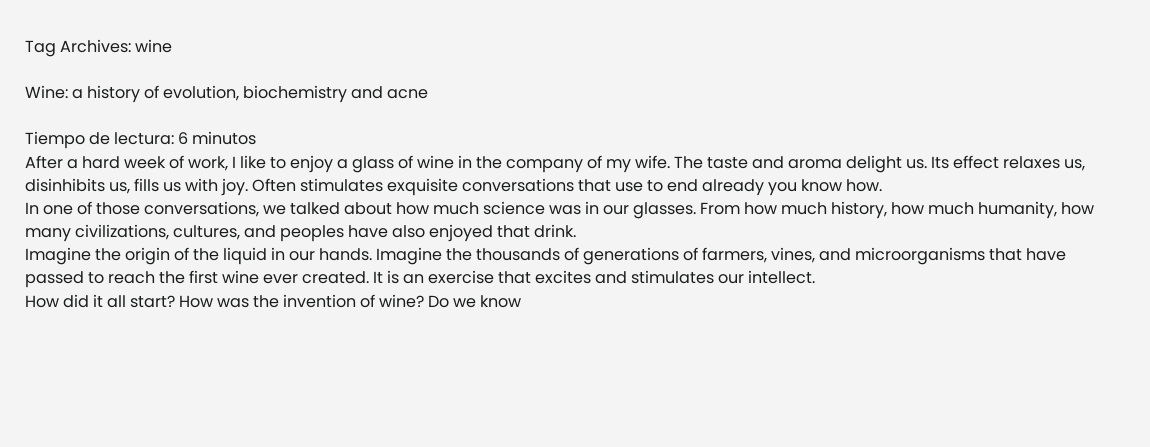Tag Archives: wine

Wine: a history of evolution, biochemistry and acne

Tiempo de lectura: 6 minutos
After a hard week of work, I like to enjoy a glass of wine in the company of my wife. The taste and aroma delight us. Its effect relaxes us, disinhibits us, fills us with joy. Often stimulates exquisite conversations that use to end already you know how.
In one of those conversations, we talked about how much science was in our glasses. From how much history, how much humanity, how many civilizations, cultures, and peoples have also enjoyed that drink.
Imagine the origin of the liquid in our hands. Imagine the thousands of generations of farmers, vines, and microorganisms that have passed to reach the first wine ever created. It is an exercise that excites and stimulates our intellect.
How did it all start? How was the invention of wine? Do we know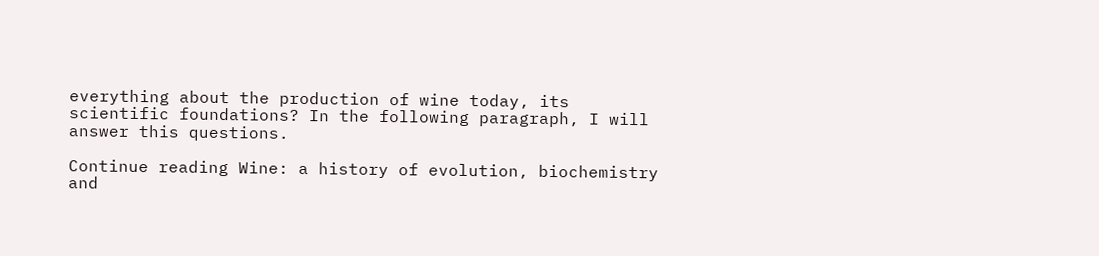everything about the production of wine today, its scientific foundations? In the following paragraph, I will answer this questions.

Continue reading Wine: a history of evolution, biochemistry and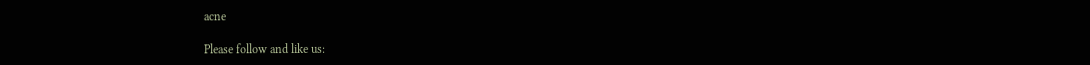acne

Please follow and like us: